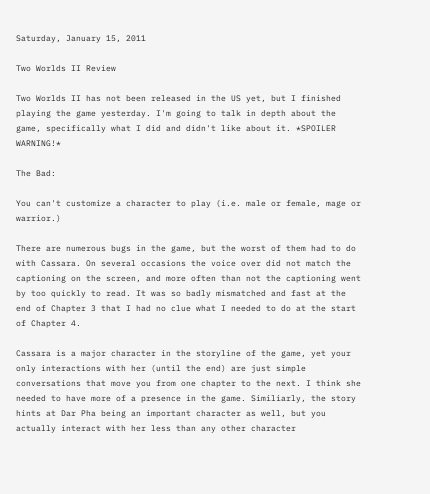Saturday, January 15, 2011

Two Worlds II Review

Two Worlds II has not been released in the US yet, but I finished playing the game yesterday. I'm going to talk in depth about the game, specifically what I did and didn't like about it. *SPOILER WARNING!*

The Bad:

You can't customize a character to play (i.e. male or female, mage or warrior.)

There are numerous bugs in the game, but the worst of them had to do with Cassara. On several occasions the voice over did not match the captioning on the screen, and more often than not the captioning went by too quickly to read. It was so badly mismatched and fast at the end of Chapter 3 that I had no clue what I needed to do at the start of Chapter 4.

Cassara is a major character in the storyline of the game, yet your only interactions with her (until the end) are just simple conversations that move you from one chapter to the next. I think she needed to have more of a presence in the game. Similiarly, the story hints at Dar Pha being an important character as well, but you actually interact with her less than any other character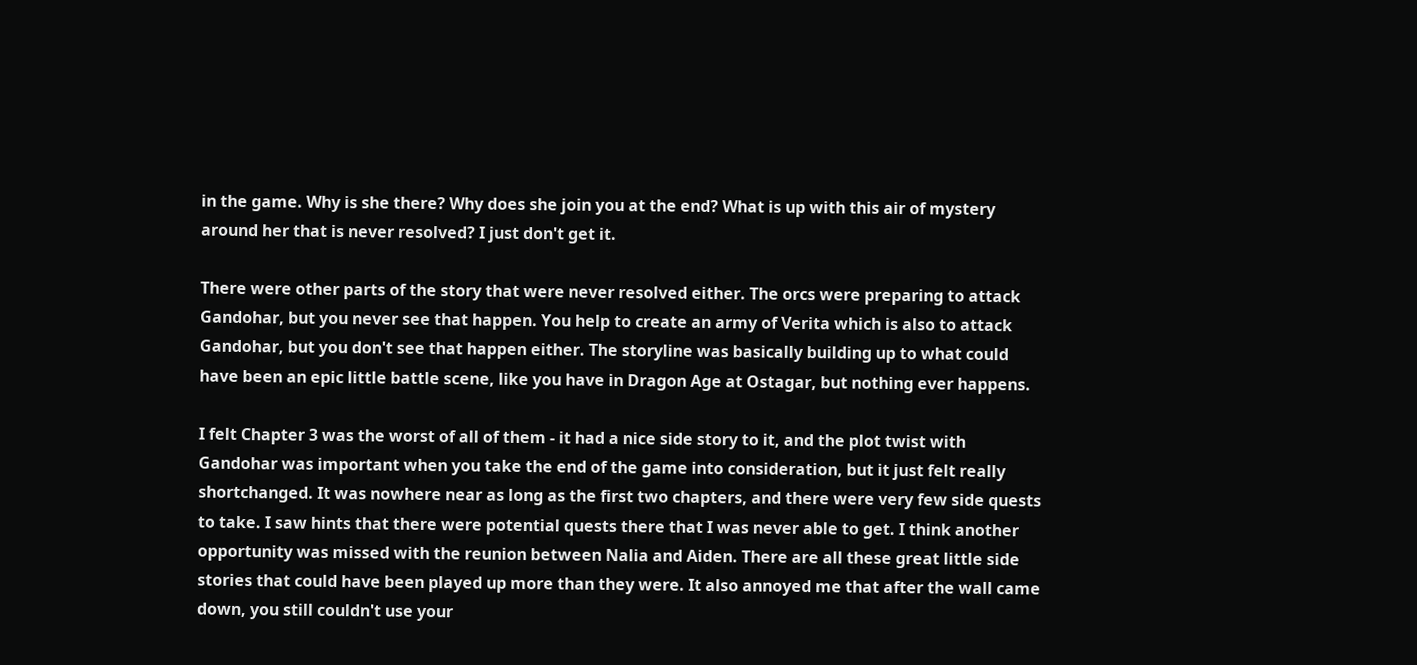in the game. Why is she there? Why does she join you at the end? What is up with this air of mystery around her that is never resolved? I just don't get it.

There were other parts of the story that were never resolved either. The orcs were preparing to attack Gandohar, but you never see that happen. You help to create an army of Verita which is also to attack Gandohar, but you don't see that happen either. The storyline was basically building up to what could have been an epic little battle scene, like you have in Dragon Age at Ostagar, but nothing ever happens.

I felt Chapter 3 was the worst of all of them - it had a nice side story to it, and the plot twist with Gandohar was important when you take the end of the game into consideration, but it just felt really shortchanged. It was nowhere near as long as the first two chapters, and there were very few side quests to take. I saw hints that there were potential quests there that I was never able to get. I think another opportunity was missed with the reunion between Nalia and Aiden. There are all these great little side stories that could have been played up more than they were. It also annoyed me that after the wall came down, you still couldn't use your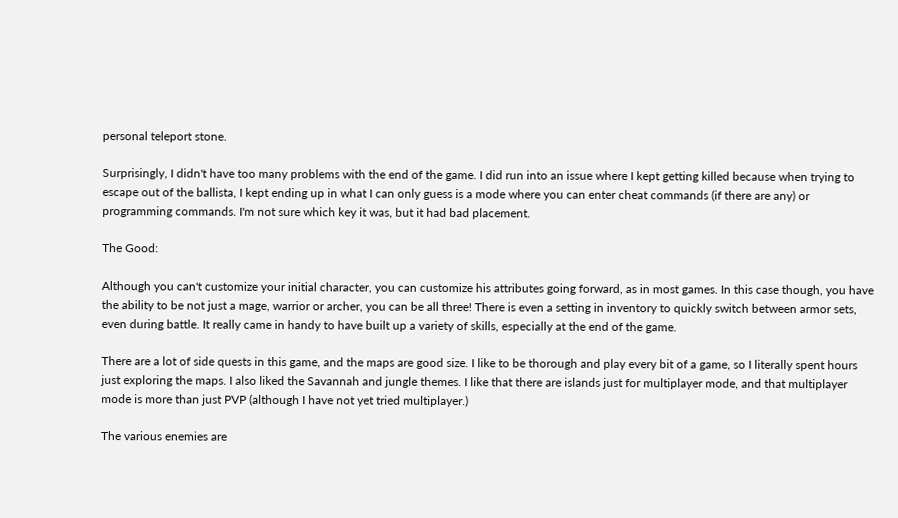personal teleport stone.

Surprisingly, I didn't have too many problems with the end of the game. I did run into an issue where I kept getting killed because when trying to escape out of the ballista, I kept ending up in what I can only guess is a mode where you can enter cheat commands (if there are any) or programming commands. I'm not sure which key it was, but it had bad placement.

The Good:

Although you can't customize your initial character, you can customize his attributes going forward, as in most games. In this case though, you have the ability to be not just a mage, warrior or archer, you can be all three! There is even a setting in inventory to quickly switch between armor sets, even during battle. It really came in handy to have built up a variety of skills, especially at the end of the game.

There are a lot of side quests in this game, and the maps are good size. I like to be thorough and play every bit of a game, so I literally spent hours just exploring the maps. I also liked the Savannah and jungle themes. I like that there are islands just for multiplayer mode, and that multiplayer mode is more than just PVP (although I have not yet tried multiplayer.)

The various enemies are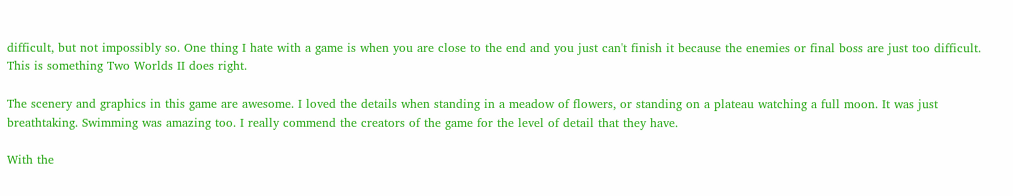difficult, but not impossibly so. One thing I hate with a game is when you are close to the end and you just can't finish it because the enemies or final boss are just too difficult. This is something Two Worlds II does right.

The scenery and graphics in this game are awesome. I loved the details when standing in a meadow of flowers, or standing on a plateau watching a full moon. It was just breathtaking. Swimming was amazing too. I really commend the creators of the game for the level of detail that they have.

With the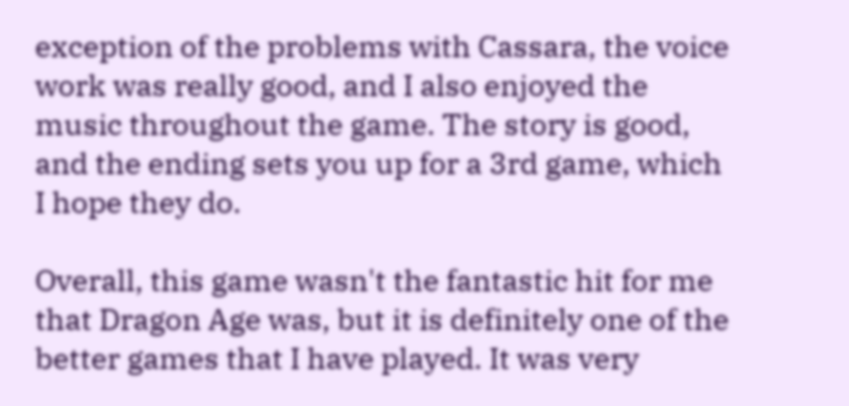exception of the problems with Cassara, the voice work was really good, and I also enjoyed the music throughout the game. The story is good, and the ending sets you up for a 3rd game, which I hope they do.

Overall, this game wasn't the fantastic hit for me that Dragon Age was, but it is definitely one of the better games that I have played. It was very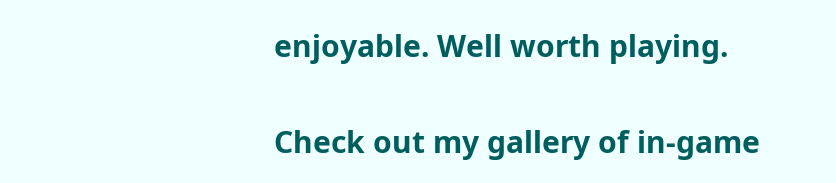enjoyable. Well worth playing.

Check out my gallery of in-game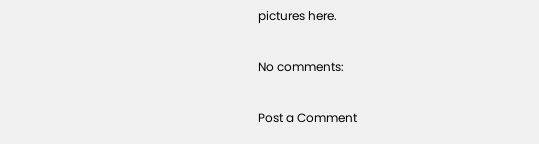pictures here.

No comments:

Post a Comment